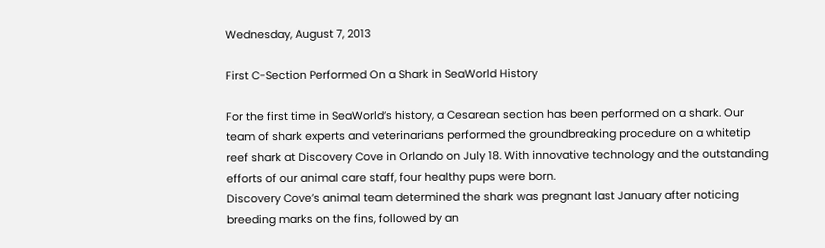Wednesday, August 7, 2013

First C-Section Performed On a Shark in SeaWorld History

For the first time in SeaWorld’s history, a Cesarean section has been performed on a shark. Our team of shark experts and veterinarians performed the groundbreaking procedure on a whitetip reef shark at Discovery Cove in Orlando on July 18. With innovative technology and the outstanding efforts of our animal care staff, four healthy pups were born.
Discovery Cove’s animal team determined the shark was pregnant last January after noticing breeding marks on the fins, followed by an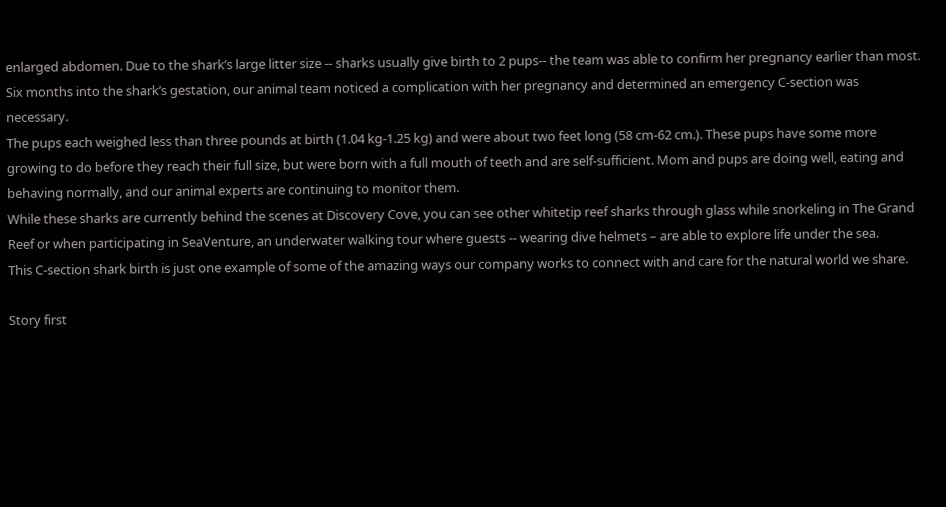enlarged abdomen. Due to the shark’s large litter size -- sharks usually give birth to 2 pups-- the team was able to confirm her pregnancy earlier than most.
Six months into the shark’s gestation, our animal team noticed a complication with her pregnancy and determined an emergency C-section was necessary.
The pups each weighed less than three pounds at birth (1.04 kg-1.25 kg) and were about two feet long (58 cm-62 cm.). These pups have some more growing to do before they reach their full size, but were born with a full mouth of teeth and are self-sufficient. Mom and pups are doing well, eating and behaving normally, and our animal experts are continuing to monitor them.
While these sharks are currently behind the scenes at Discovery Cove, you can see other whitetip reef sharks through glass while snorkeling in The Grand Reef or when participating in SeaVenture, an underwater walking tour where guests -- wearing dive helmets – are able to explore life under the sea.
This C-section shark birth is just one example of some of the amazing ways our company works to connect with and care for the natural world we share.

Story first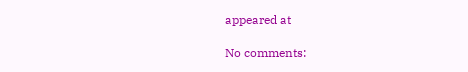appeared at

No comments: